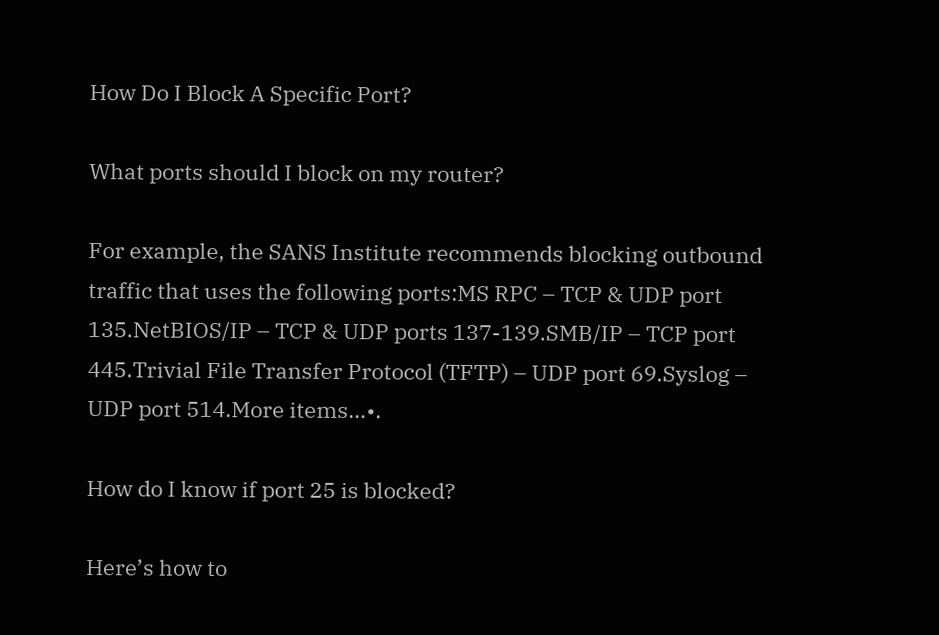How Do I Block A Specific Port?

What ports should I block on my router?

For example, the SANS Institute recommends blocking outbound traffic that uses the following ports:MS RPC – TCP & UDP port 135.NetBIOS/IP – TCP & UDP ports 137-139.SMB/IP – TCP port 445.Trivial File Transfer Protocol (TFTP) – UDP port 69.Syslog – UDP port 514.More items…•.

How do I know if port 25 is blocked?

Here’s how to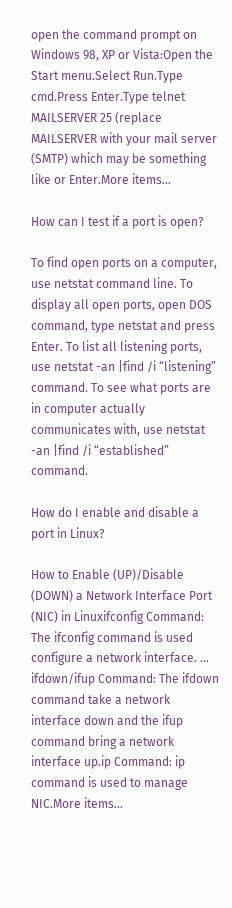open the command prompt on Windows 98, XP or Vista:Open the Start menu.Select Run.Type cmd.Press Enter.Type telnet MAILSERVER 25 (replace MAILSERVER with your mail server (SMTP) which may be something like or Enter.More items…

How can I test if a port is open?

To find open ports on a computer, use netstat command line. To display all open ports, open DOS command, type netstat and press Enter. To list all listening ports, use netstat -an |find /i “listening” command. To see what ports are in computer actually communicates with, use netstat -an |find /i “established” command.

How do I enable and disable a port in Linux?

How to Enable (UP)/Disable (DOWN) a Network Interface Port (NIC) in Linuxifconfig Command: The ifconfig command is used configure a network interface. … ifdown/ifup Command: The ifdown command take a network interface down and the ifup command bring a network interface up.ip Command: ip command is used to manage NIC.More items…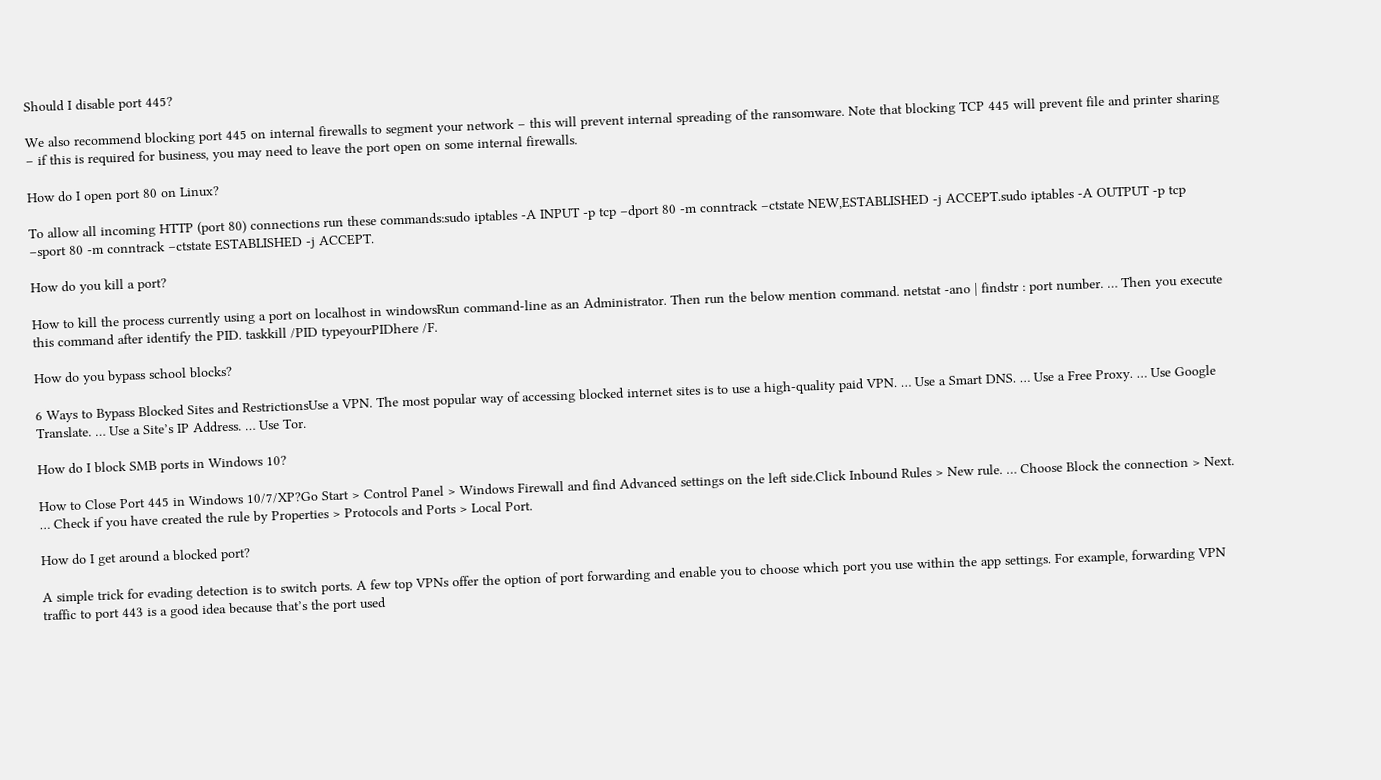Should I disable port 445?

We also recommend blocking port 445 on internal firewalls to segment your network – this will prevent internal spreading of the ransomware. Note that blocking TCP 445 will prevent file and printer sharing – if this is required for business, you may need to leave the port open on some internal firewalls.

How do I open port 80 on Linux?

To allow all incoming HTTP (port 80) connections run these commands:sudo iptables -A INPUT -p tcp –dport 80 -m conntrack –ctstate NEW,ESTABLISHED -j ACCEPT.sudo iptables -A OUTPUT -p tcp –sport 80 -m conntrack –ctstate ESTABLISHED -j ACCEPT.

How do you kill a port?

How to kill the process currently using a port on localhost in windowsRun command-line as an Administrator. Then run the below mention command. netstat -ano | findstr : port number. … Then you execute this command after identify the PID. taskkill /PID typeyourPIDhere /F.

How do you bypass school blocks?

6 Ways to Bypass Blocked Sites and RestrictionsUse a VPN. The most popular way of accessing blocked internet sites is to use a high-quality paid VPN. … Use a Smart DNS. … Use a Free Proxy. … Use Google Translate. … Use a Site’s IP Address. … Use Tor.

How do I block SMB ports in Windows 10?

How to Close Port 445 in Windows 10/7/XP?Go Start > Control Panel > Windows Firewall and find Advanced settings on the left side.Click Inbound Rules > New rule. … Choose Block the connection > Next. … Check if you have created the rule by Properties > Protocols and Ports > Local Port.

How do I get around a blocked port?

A simple trick for evading detection is to switch ports. A few top VPNs offer the option of port forwarding and enable you to choose which port you use within the app settings. For example, forwarding VPN traffic to port 443 is a good idea because that’s the port used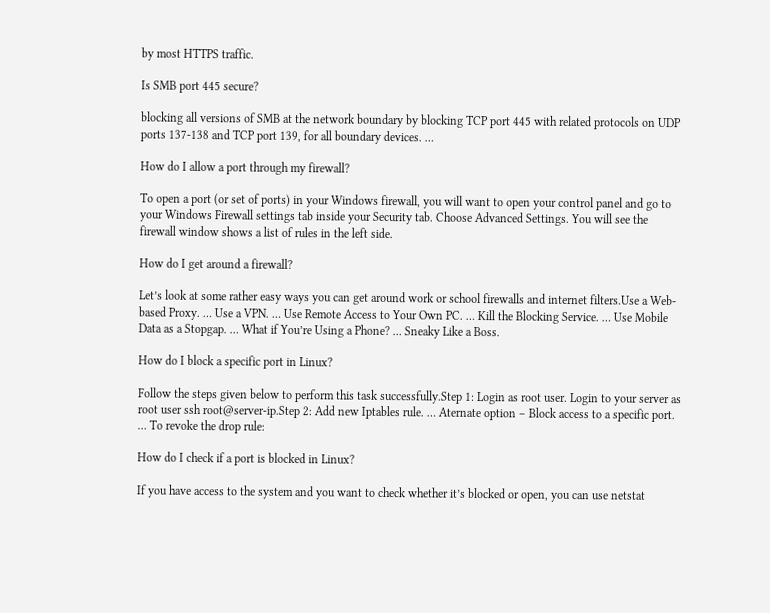by most HTTPS traffic.

Is SMB port 445 secure?

blocking all versions of SMB at the network boundary by blocking TCP port 445 with related protocols on UDP ports 137-138 and TCP port 139, for all boundary devices. …

How do I allow a port through my firewall?

To open a port (or set of ports) in your Windows firewall, you will want to open your control panel and go to your Windows Firewall settings tab inside your Security tab. Choose Advanced Settings. You will see the firewall window shows a list of rules in the left side.

How do I get around a firewall?

Let’s look at some rather easy ways you can get around work or school firewalls and internet filters.Use a Web-based Proxy. … Use a VPN. … Use Remote Access to Your Own PC. … Kill the Blocking Service. … Use Mobile Data as a Stopgap. … What if You’re Using a Phone? … Sneaky Like a Boss.

How do I block a specific port in Linux?

Follow the steps given below to perform this task successfully.Step 1: Login as root user. Login to your server as root user ssh root@server-ip.Step 2: Add new Iptables rule. … Aternate option – Block access to a specific port. … To revoke the drop rule:

How do I check if a port is blocked in Linux?

If you have access to the system and you want to check whether it’s blocked or open, you can use netstat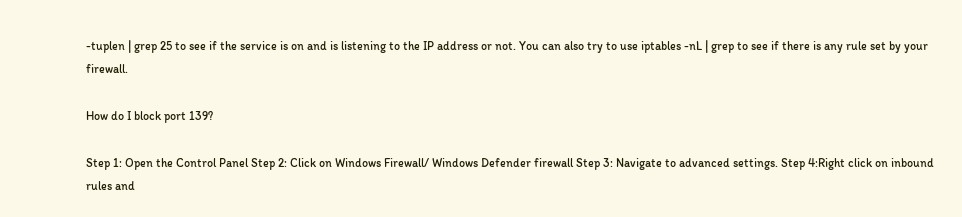-tuplen | grep 25 to see if the service is on and is listening to the IP address or not. You can also try to use iptables -nL | grep to see if there is any rule set by your firewall.

How do I block port 139?

Step 1: Open the Control Panel Step 2: Click on Windows Firewall/ Windows Defender firewall Step 3: Navigate to advanced settings. Step 4:Right click on inbound rules and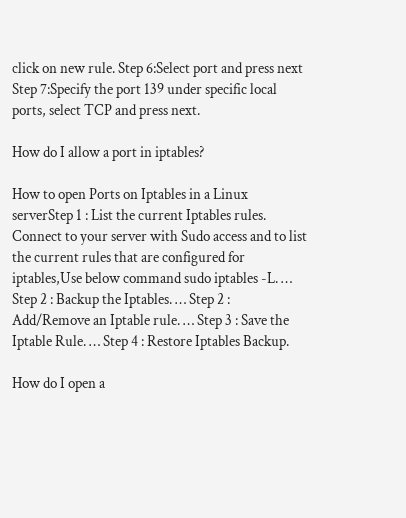click on new rule. Step 6:Select port and press next Step 7:Specify the port 139 under specific local ports, select TCP and press next.

How do I allow a port in iptables?

How to open Ports on Iptables in a Linux serverStep 1 : List the current Iptables rules. Connect to your server with Sudo access and to list the current rules that are configured for iptables,Use below command sudo iptables -L. … Step 2 : Backup the Iptables. … Step 2 : Add/Remove an Iptable rule. … Step 3 : Save the Iptable Rule. … Step 4 : Restore Iptables Backup.

How do I open a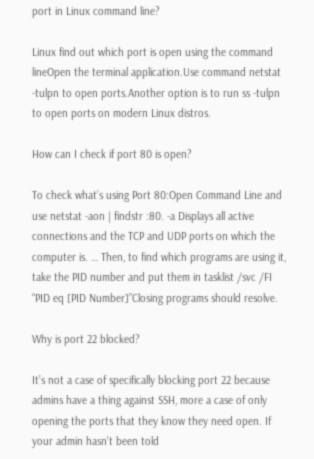port in Linux command line?

Linux find out which port is open using the command lineOpen the terminal application.Use command netstat -tulpn to open ports.Another option is to run ss -tulpn to open ports on modern Linux distros.

How can I check if port 80 is open?

To check what’s using Port 80:Open Command Line and use netstat -aon | findstr :80. -a Displays all active connections and the TCP and UDP ports on which the computer is. … Then, to find which programs are using it, take the PID number and put them in tasklist /svc /FI “PID eq [PID Number]”Closing programs should resolve.

Why is port 22 blocked?

It’s not a case of specifically blocking port 22 because admins have a thing against SSH, more a case of only opening the ports that they know they need open. If your admin hasn’t been told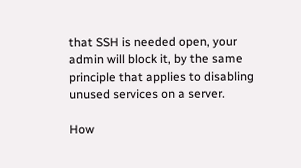that SSH is needed open, your admin will block it, by the same principle that applies to disabling unused services on a server.

How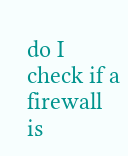do I check if a firewall is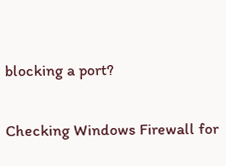blocking a port?

Checking Windows Firewall for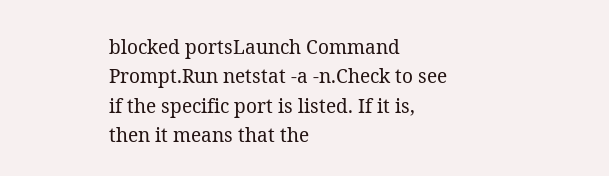blocked portsLaunch Command Prompt.Run netstat -a -n.Check to see if the specific port is listed. If it is, then it means that the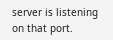server is listening on that port.